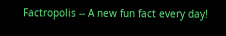Factropolis -- A new fun fact every day!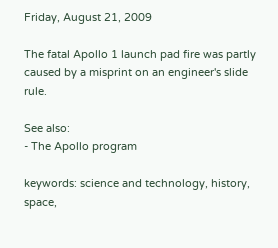Friday, August 21, 2009

The fatal Apollo 1 launch pad fire was partly caused by a misprint on an engineer's slide rule.

See also:
- The Apollo program

keywords: science and technology, history, space,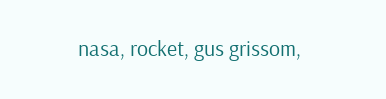nasa, rocket, gus grissom,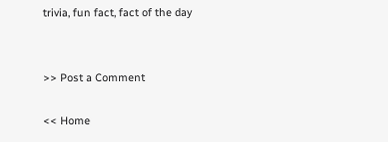trivia, fun fact, fact of the day


>> Post a Comment

<< Home